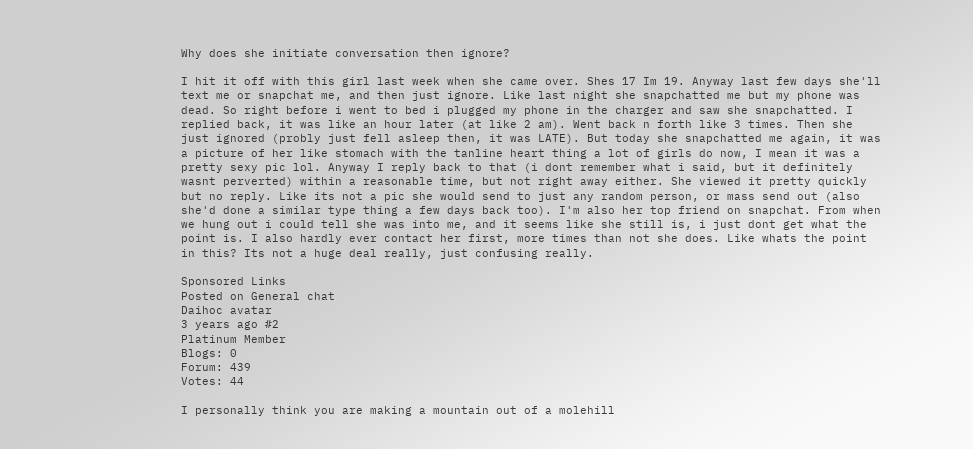Why does she initiate conversation then ignore?

I hit it off with this girl last week when she came over. Shes 17 Im 19. Anyway last few days she'll text me or snapchat me, and then just ignore. Like last night she snapchatted me but my phone was dead. So right before i went to bed i plugged my phone in the charger and saw she snapchatted. I replied back, it was like an hour later (at like 2 am). Went back n forth like 3 times. Then she just ignored (probly just fell asleep then, it was LATE). But today she snapchatted me again, it was a picture of her like stomach with the tanline heart thing a lot of girls do now, I mean it was a pretty sexy pic lol. Anyway I reply back to that (i dont remember what i said, but it definitely wasnt perverted) within a reasonable time, but not right away either. She viewed it pretty quickly but no reply. Like its not a pic she would send to just any random person, or mass send out (also she'd done a similar type thing a few days back too). I'm also her top friend on snapchat. From when we hung out i could tell she was into me, and it seems like she still is, i just dont get what the point is. I also hardly ever contact her first, more times than not she does. Like whats the point in this? Its not a huge deal really, just confusing really.

Sponsored Links
Posted on General chat
Daihoc avatar
3 years ago #2
Platinum Member
Blogs: 0
Forum: 439
Votes: 44

I personally think you are making a mountain out of a molehill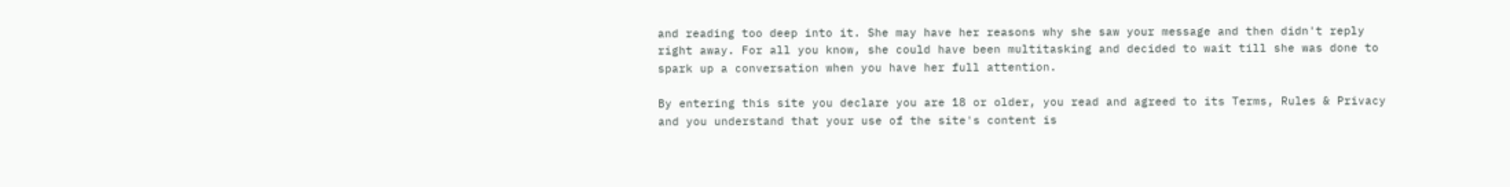and reading too deep into it. She may have her reasons why she saw your message and then didn't reply right away. For all you know, she could have been multitasking and decided to wait till she was done to spark up a conversation when you have her full attention.

By entering this site you declare you are 18 or older, you read and agreed to its Terms, Rules & Privacy and you understand that your use of the site's content is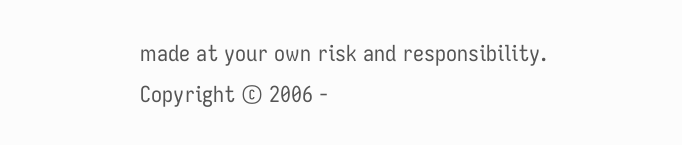made at your own risk and responsibility.
Copyright © 2006 -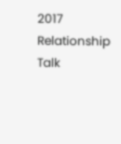2017 Relationship Talk